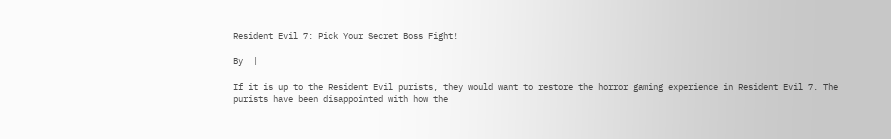Resident Evil 7: Pick Your Secret Boss Fight!

By  |

If it is up to the Resident Evil purists, they would want to restore the horror gaming experience in Resident Evil 7. The purists have been disappointed with how the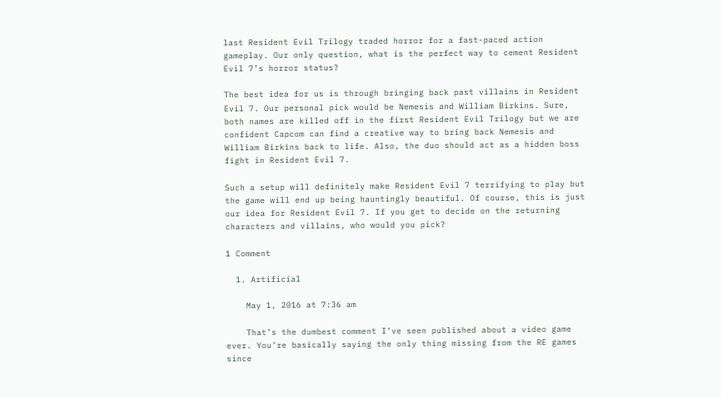last Resident Evil Trilogy traded horror for a fast-paced action gameplay. Our only question, what is the perfect way to cement Resident Evil 7’s horror status?

The best idea for us is through bringing back past villains in Resident Evil 7. Our personal pick would be Nemesis and William Birkins. Sure, both names are killed off in the first Resident Evil Trilogy but we are confident Capcom can find a creative way to bring back Nemesis and William Birkins back to life. Also, the duo should act as a hidden boss fight in Resident Evil 7.

Such a setup will definitely make Resident Evil 7 terrifying to play but the game will end up being hauntingly beautiful. Of course, this is just our idea for Resident Evil 7. If you get to decide on the returning characters and villains, who would you pick?

1 Comment

  1. Artificial

    May 1, 2016 at 7:36 am

    That’s the dumbest comment I’ve seen published about a video game ever. You’re basically saying the only thing missing from the RE games since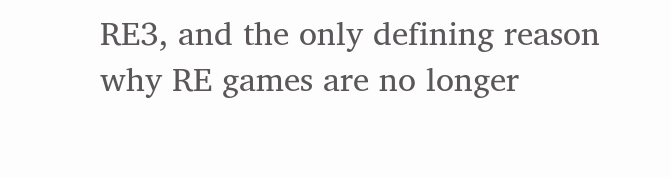RE3, and the only defining reason why RE games are no longer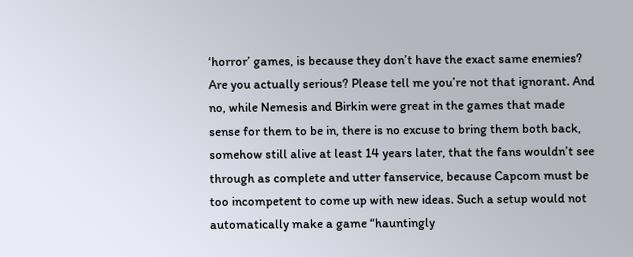‘horror’ games, is because they don’t have the exact same enemies? Are you actually serious? Please tell me you’re not that ignorant. And no, while Nemesis and Birkin were great in the games that made sense for them to be in, there is no excuse to bring them both back, somehow still alive at least 14 years later, that the fans wouldn’t see through as complete and utter fanservice, because Capcom must be too incompetent to come up with new ideas. Such a setup would not automatically make a game “hauntingly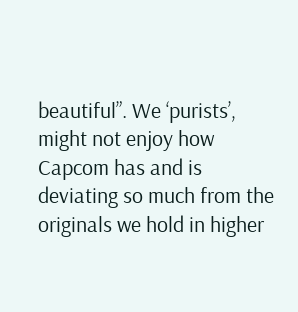beautiful”. We ‘purists’, might not enjoy how Capcom has and is deviating so much from the originals we hold in higher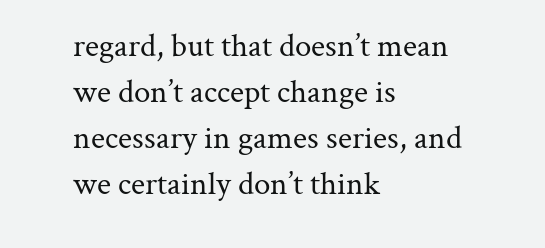regard, but that doesn’t mean we don’t accept change is necessary in games series, and we certainly don’t think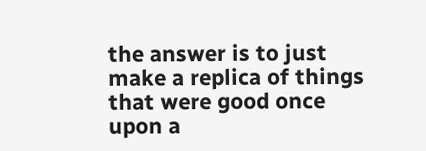the answer is to just make a replica of things that were good once upon a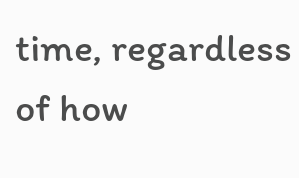time, regardless of how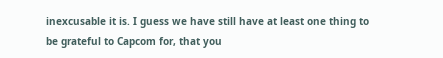inexcusable it is. I guess we have still have at least one thing to be grateful to Capcom for, that you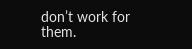don’t work for them.